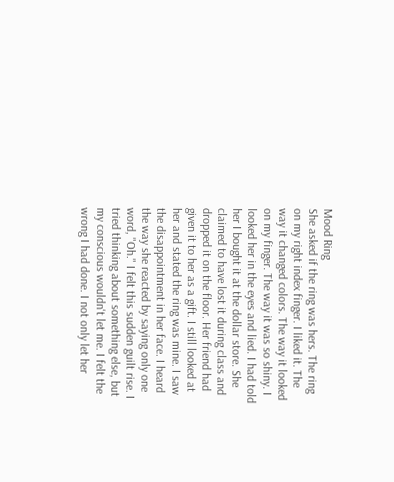Mood Ring
She asked if the ring was hers. The ring on my right index finger. I liked it. The way it changed colors. The way it looked on my finger. The way it was so shiny. I looked her in the eyes and lied. I had told her I bought it at the dollar store. She claimed to have lost it during class and dropped it on the floor. Her friend had given it to her as a gift. I still looked at her and stated the ring was mine. I saw the disappointment in her face. I heard the way she reacted by saying only one word, "Oh." I felt this sudden guilt rise. I tried thinking about something else, but my conscious wouldn't let me. I felt the wrong I had done. I not only let her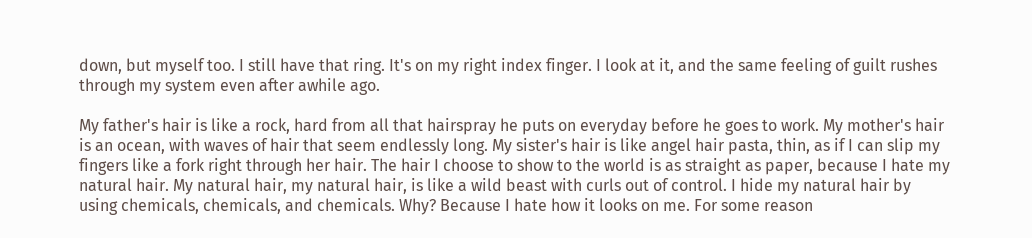down, but myself too. I still have that ring. It's on my right index finger. I look at it, and the same feeling of guilt rushes through my system even after awhile ago.

My father's hair is like a rock, hard from all that hairspray he puts on everyday before he goes to work. My mother's hair is an ocean, with waves of hair that seem endlessly long. My sister's hair is like angel hair pasta, thin, as if I can slip my fingers like a fork right through her hair. The hair I choose to show to the world is as straight as paper, because I hate my natural hair. My natural hair, my natural hair, is like a wild beast with curls out of control. I hide my natural hair by using chemicals, chemicals, and chemicals. Why? Because I hate how it looks on me. For some reason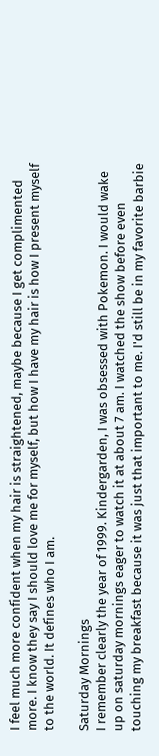I feel much more confident when my hair is straightened, maybe because I get complimented more. I know they say I should love me for myself, but how I have my hair is how I present myself to the world. It defines who I am.

Saturday Mornings
I remember clearly the year of 1999. Kindergarden, I was obsessed with Pokemon. I would wake up on saturday mornings eager to watch it at about 7 am. I watched the show before even touching my breakfast because it was just that important to me. I'd still be in my favorite barbie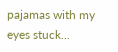pajamas with my eyes stuck...